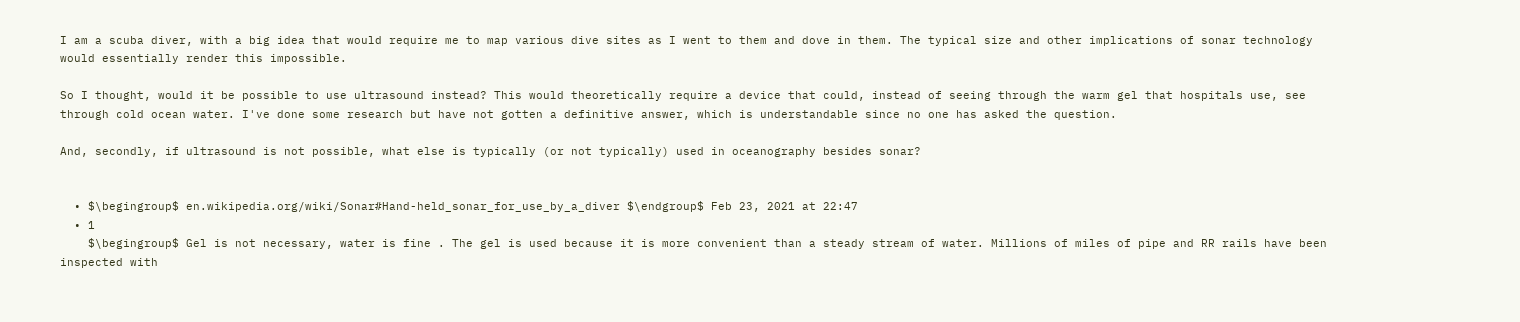I am a scuba diver, with a big idea that would require me to map various dive sites as I went to them and dove in them. The typical size and other implications of sonar technology would essentially render this impossible.

So I thought, would it be possible to use ultrasound instead? This would theoretically require a device that could, instead of seeing through the warm gel that hospitals use, see through cold ocean water. I've done some research but have not gotten a definitive answer, which is understandable since no one has asked the question.

And, secondly, if ultrasound is not possible, what else is typically (or not typically) used in oceanography besides sonar?


  • $\begingroup$ en.wikipedia.org/wiki/Sonar#Hand-held_sonar_for_use_by_a_diver $\endgroup$ Feb 23, 2021 at 22:47
  • 1
    $\begingroup$ Gel is not necessary, water is fine . The gel is used because it is more convenient than a steady stream of water. Millions of miles of pipe and RR rails have been inspected with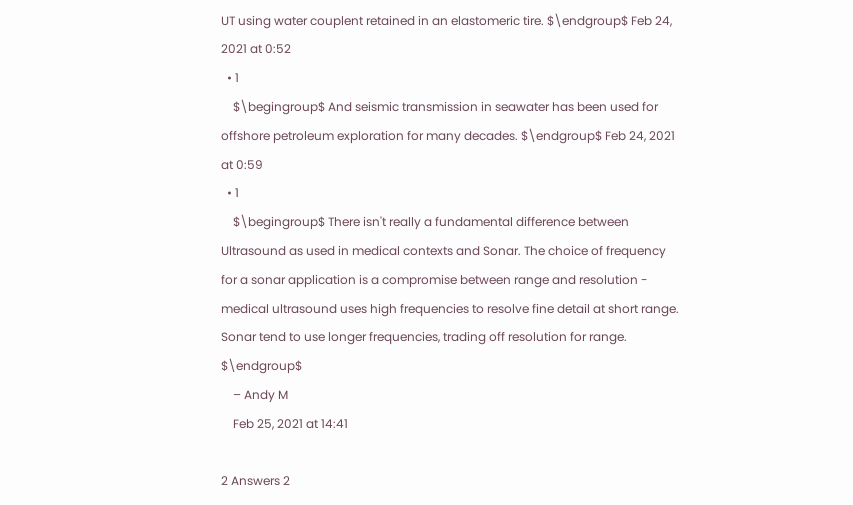UT using water couplent retained in an elastomeric tire. $\endgroup$ Feb 24, 2021 at 0:52
  • 1
    $\begingroup$ And seismic transmission in seawater has been used for offshore petroleum exploration for many decades. $\endgroup$ Feb 24, 2021 at 0:59
  • 1
    $\begingroup$ There isn't really a fundamental difference between Ultrasound as used in medical contexts and Sonar. The choice of frequency for a sonar application is a compromise between range and resolution - medical ultrasound uses high frequencies to resolve fine detail at short range. Sonar tend to use longer frequencies, trading off resolution for range. $\endgroup$
    – Andy M
    Feb 25, 2021 at 14:41

2 Answers 2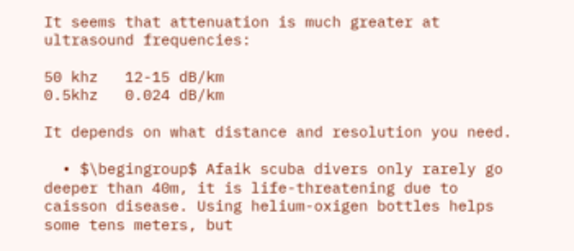It seems that attenuation is much greater at ultrasound frequencies:

50 khz   12-15 dB/km
0.5khz   0.024 dB/km

It depends on what distance and resolution you need.

  • $\begingroup$ Afaik scuba divers only rarely go deeper than 40m, it is life-threatening due to caisson disease. Using helium-oxigen bottles helps some tens meters, but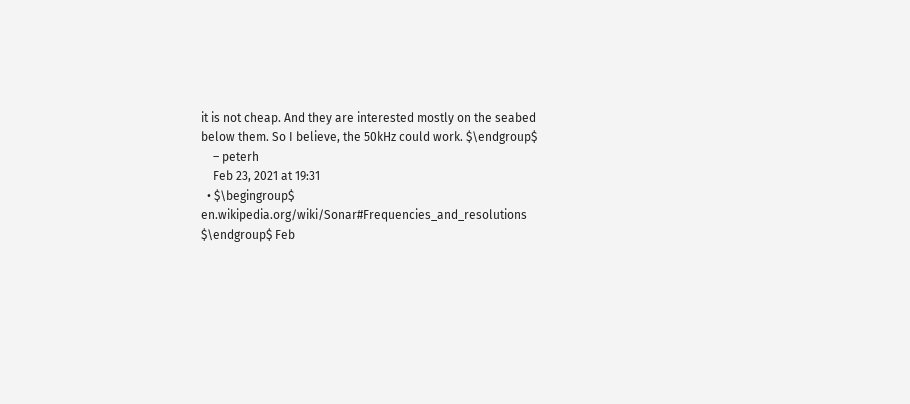it is not cheap. And they are interested mostly on the seabed below them. So I believe, the 50kHz could work. $\endgroup$
    – peterh
    Feb 23, 2021 at 19:31
  • $\begingroup$ en.wikipedia.org/wiki/Sonar#Frequencies_and_resolutions $\endgroup$ Feb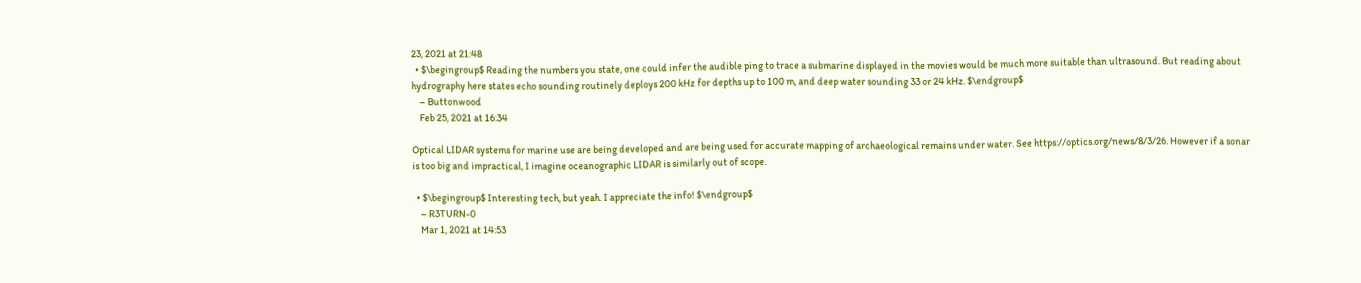23, 2021 at 21:48
  • $\begingroup$ Reading the numbers you state, one could infer the audible ping to trace a submarine displayed in the movies would be much more suitable than ultrasound. But reading about hydrography here states echo sounding routinely deploys 200 kHz for depths up to 100 m, and deep water sounding 33 or 24 kHz. $\endgroup$
    – Buttonwood
    Feb 25, 2021 at 16:34

Optical LIDAR systems for marine use are being developed and are being used for accurate mapping of archaeological remains under water. See https://optics.org/news/8/3/26. However if a sonar is too big and impractical, I imagine oceanographic LIDAR is similarly out of scope.

  • $\begingroup$ Interesting tech, but yeah. I appreciate the info! $\endgroup$
    – R3TURN-0
    Mar 1, 2021 at 14:53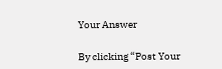Your Answer

By clicking “Post Your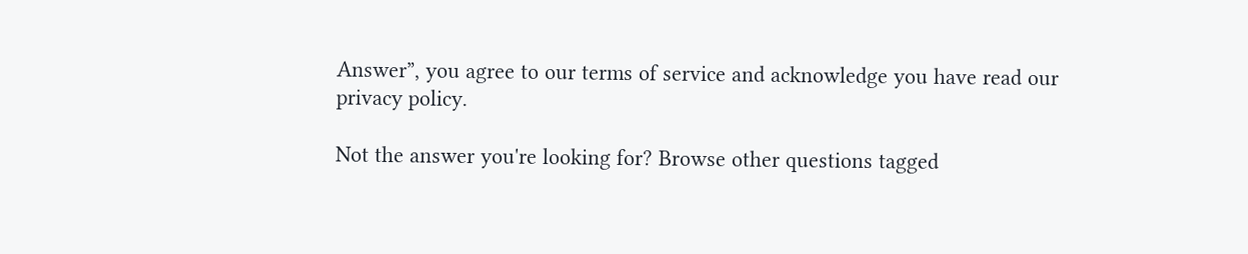Answer”, you agree to our terms of service and acknowledge you have read our privacy policy.

Not the answer you're looking for? Browse other questions tagged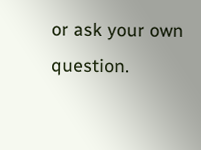or ask your own question.